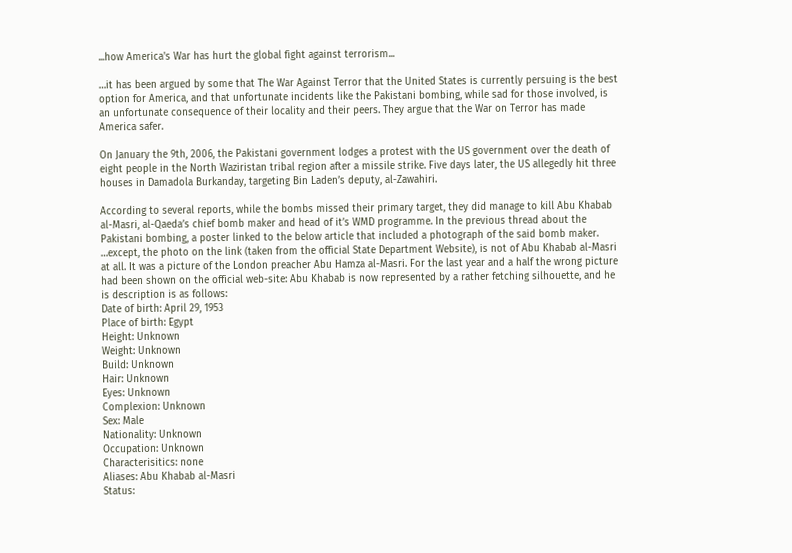...how America's War has hurt the global fight against terrorism...

…it has been argued by some that The War Against Terror that the United States is currently persuing is the best option for America, and that unfortunate incidents like the Pakistani bombing, while sad for those involved, is an unfortunate consequence of their locality and their peers. They argue that the War on Terror has made America safer.

On January the 9th, 2006, the Pakistani government lodges a protest with the US government over the death of eight people in the North Waziristan tribal region after a missile strike. Five days later, the US allegedly hit three houses in Damadola Burkanday, targeting Bin Laden’s deputy, al-Zawahiri.

According to several reports, while the bombs missed their primary target, they did manage to kill Abu Khabab al-Masri, al-Qaeda’s chief bomb maker and head of it’s WMD programme. In the previous thread about the Pakistani bombing, a poster linked to the below article that included a photograph of the said bomb maker.
…except, the photo on the link (taken from the official State Department Website), is not of Abu Khabab al-Masri at all. It was a picture of the London preacher Abu Hamza al-Masri. For the last year and a half the wrong picture had been shown on the official web-site: Abu Khabab is now represented by a rather fetching silhouette, and he is description is as follows:
Date of birth: April 29, 1953
Place of birth: Egypt
Height: Unknown
Weight: Unknown
Build: Unknown
Hair: Unknown
Eyes: Unknown
Complexion: Unknown
Sex: Male
Nationality: Unknown
Occupation: Unknown
Characterisitics: none
Aliases: Abu Khabab al-Masri
Status: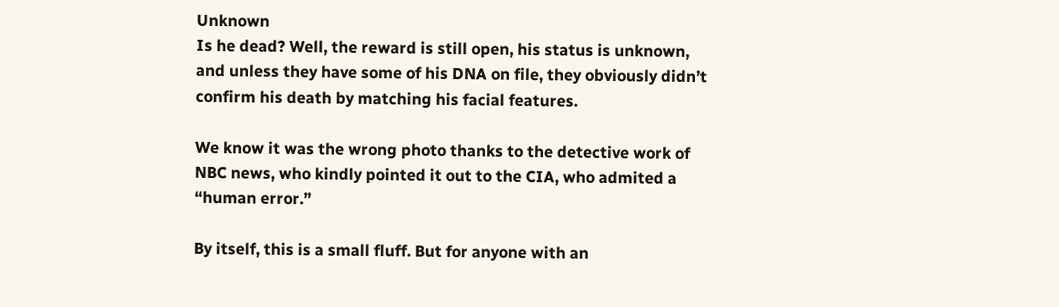Unknown
Is he dead? Well, the reward is still open, his status is unknown, and unless they have some of his DNA on file, they obviously didn’t confirm his death by matching his facial features.

We know it was the wrong photo thanks to the detective work of NBC news, who kindly pointed it out to the CIA, who admited a “human error.”

By itself, this is a small fluff. But for anyone with an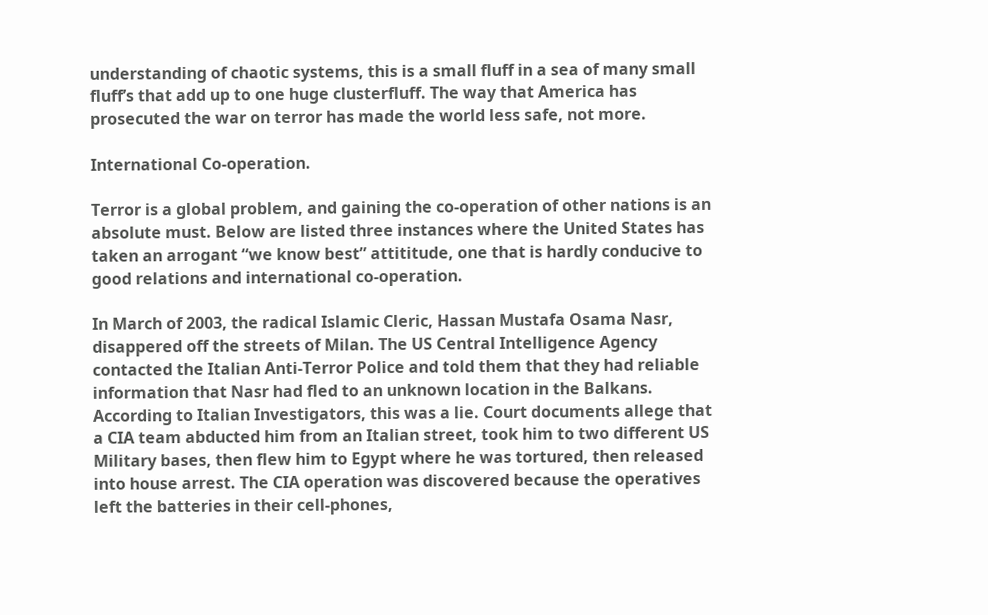understanding of chaotic systems, this is a small fluff in a sea of many small fluff’s that add up to one huge clusterfluff. The way that America has prosecuted the war on terror has made the world less safe, not more.

International Co-operation.

Terror is a global problem, and gaining the co-operation of other nations is an absolute must. Below are listed three instances where the United States has taken an arrogant “we know best” attititude, one that is hardly conducive to good relations and international co-operation.

In March of 2003, the radical Islamic Cleric, Hassan Mustafa Osama Nasr, disappered off the streets of Milan. The US Central Intelligence Agency contacted the Italian Anti-Terror Police and told them that they had reliable information that Nasr had fled to an unknown location in the Balkans. According to Italian Investigators, this was a lie. Court documents allege that a CIA team abducted him from an Italian street, took him to two different US Military bases, then flew him to Egypt where he was tortured, then released into house arrest. The CIA operation was discovered because the operatives left the batteries in their cell-phones,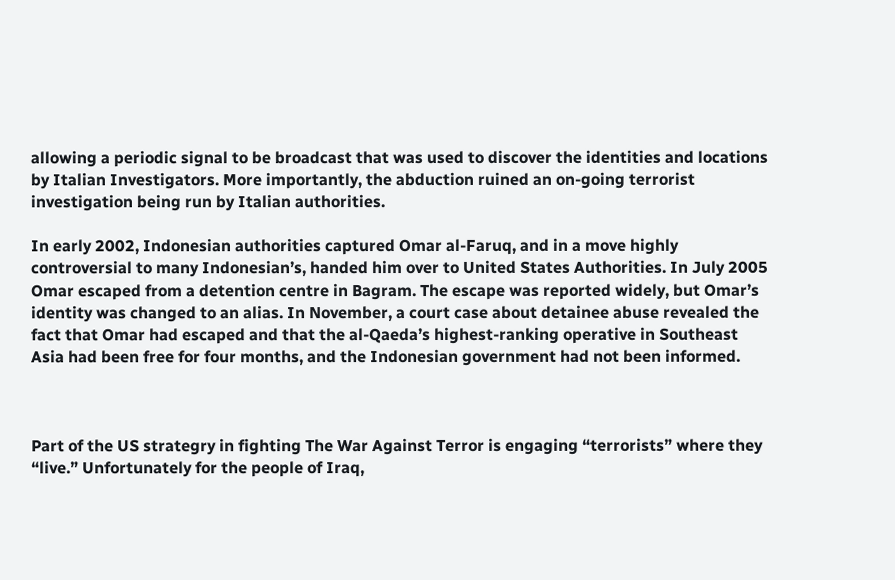allowing a periodic signal to be broadcast that was used to discover the identities and locations by Italian Investigators. More importantly, the abduction ruined an on-going terrorist investigation being run by Italian authorities.

In early 2002, Indonesian authorities captured Omar al-Faruq, and in a move highly controversial to many Indonesian’s, handed him over to United States Authorities. In July 2005 Omar escaped from a detention centre in Bagram. The escape was reported widely, but Omar’s identity was changed to an alias. In November, a court case about detainee abuse revealed the fact that Omar had escaped and that the al-Qaeda’s highest-ranking operative in Southeast Asia had been free for four months, and the Indonesian government had not been informed.



Part of the US strategry in fighting The War Against Terror is engaging “terrorists” where they “live.” Unfortunately for the people of Iraq,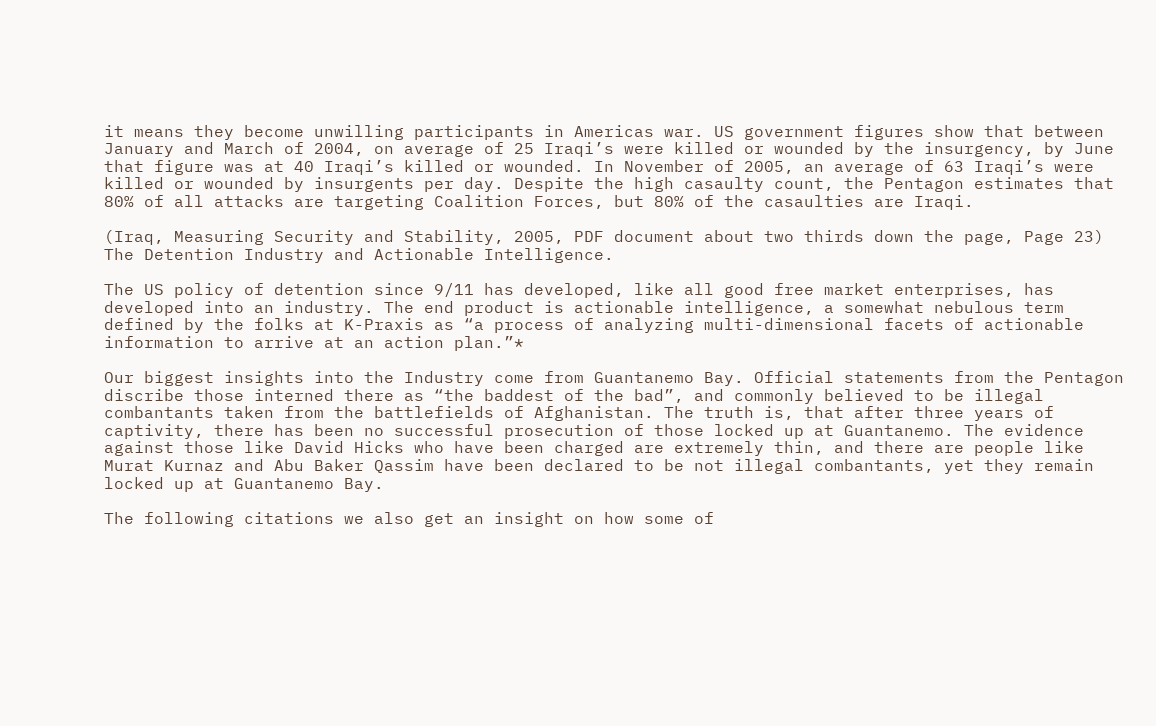it means they become unwilling participants in Americas war. US government figures show that between January and March of 2004, on average of 25 Iraqi’s were killed or wounded by the insurgency, by June that figure was at 40 Iraqi’s killed or wounded. In November of 2005, an average of 63 Iraqi’s were killed or wounded by insurgents per day. Despite the high casaulty count, the Pentagon estimates that 80% of all attacks are targeting Coalition Forces, but 80% of the casaulties are Iraqi.

(Iraq, Measuring Security and Stability, 2005, PDF document about two thirds down the page, Page 23)
The Detention Industry and Actionable Intelligence.

The US policy of detention since 9/11 has developed, like all good free market enterprises, has developed into an industry. The end product is actionable intelligence, a somewhat nebulous term defined by the folks at K-Praxis as “a process of analyzing multi-dimensional facets of actionable information to arrive at an action plan.”*

Our biggest insights into the Industry come from Guantanemo Bay. Official statements from the Pentagon discribe those interned there as “the baddest of the bad”, and commonly believed to be illegal combantants taken from the battlefields of Afghanistan. The truth is, that after three years of captivity, there has been no successful prosecution of those locked up at Guantanemo. The evidence against those like David Hicks who have been charged are extremely thin, and there are people like Murat Kurnaz and Abu Baker Qassim have been declared to be not illegal combantants, yet they remain locked up at Guantanemo Bay.

The following citations we also get an insight on how some of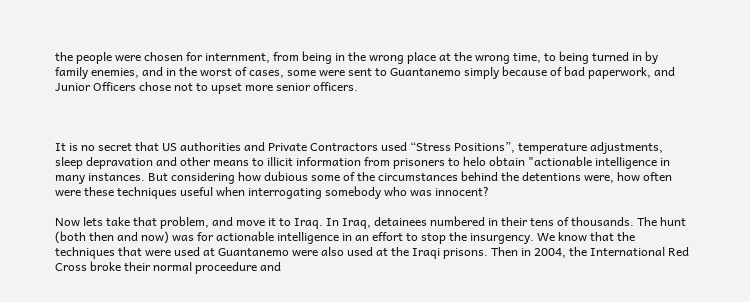the people were chosen for internment, from being in the wrong place at the wrong time, to being turned in by family enemies, and in the worst of cases, some were sent to Guantanemo simply because of bad paperwork, and Junior Officers chose not to upset more senior officers.



It is no secret that US authorities and Private Contractors used “Stress Positions”, temperature adjustments, sleep depravation and other means to illicit information from prisoners to helo obtain "actionable intelligence in many instances. But considering how dubious some of the circumstances behind the detentions were, how often were these techniques useful when interrogating somebody who was innocent?

Now lets take that problem, and move it to Iraq. In Iraq, detainees numbered in their tens of thousands. The hunt (both then and now) was for actionable intelligence in an effort to stop the insurgency. We know that the techniques that were used at Guantanemo were also used at the Iraqi prisons. Then in 2004, the International Red Cross broke their normal proceedure and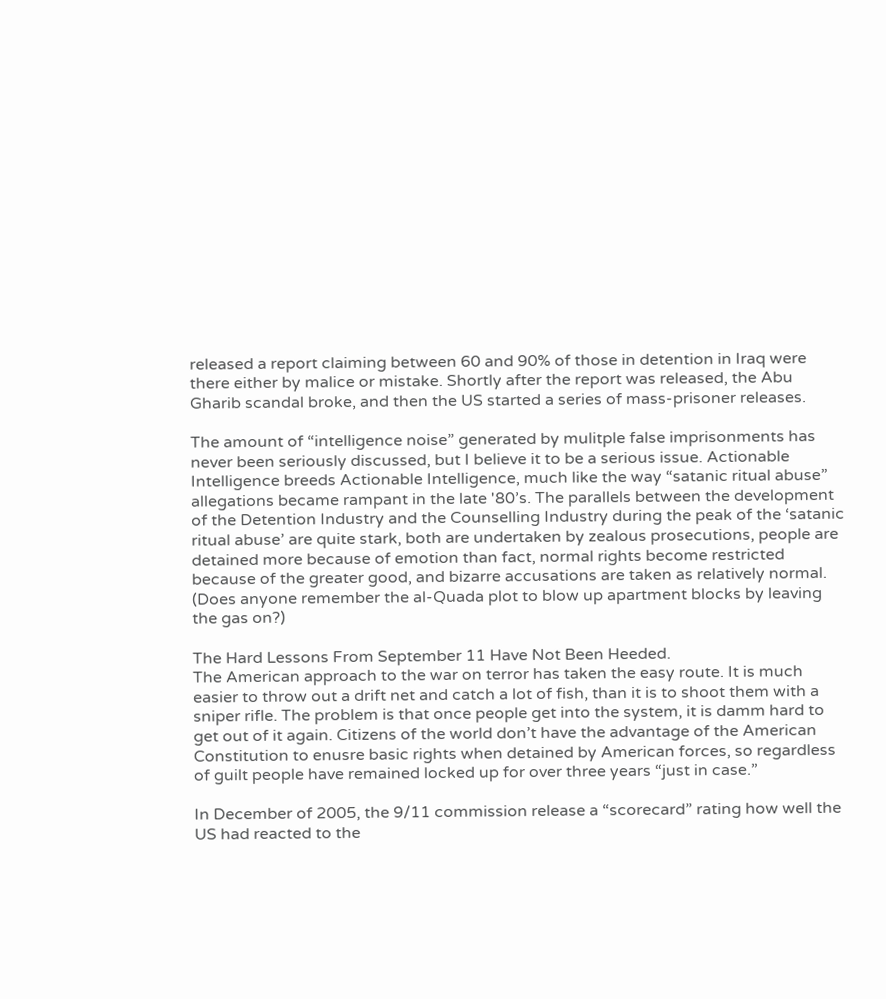released a report claiming between 60 and 90% of those in detention in Iraq were there either by malice or mistake. Shortly after the report was released, the Abu Gharib scandal broke, and then the US started a series of mass-prisoner releases.

The amount of “intelligence noise” generated by mulitple false imprisonments has never been seriously discussed, but I believe it to be a serious issue. Actionable Intelligence breeds Actionable Intelligence, much like the way “satanic ritual abuse” allegations became rampant in the late '80’s. The parallels between the development of the Detention Industry and the Counselling Industry during the peak of the ‘satanic ritual abuse’ are quite stark, both are undertaken by zealous prosecutions, people are detained more because of emotion than fact, normal rights become restricted because of the greater good, and bizarre accusations are taken as relatively normal. (Does anyone remember the al-Quada plot to blow up apartment blocks by leaving the gas on?)

The Hard Lessons From September 11 Have Not Been Heeded.
The American approach to the war on terror has taken the easy route. It is much easier to throw out a drift net and catch a lot of fish, than it is to shoot them with a sniper rifle. The problem is that once people get into the system, it is damm hard to get out of it again. Citizens of the world don’t have the advantage of the American Constitution to enusre basic rights when detained by American forces, so regardless of guilt people have remained locked up for over three years “just in case.”

In December of 2005, the 9/11 commission release a “scorecard” rating how well the US had reacted to the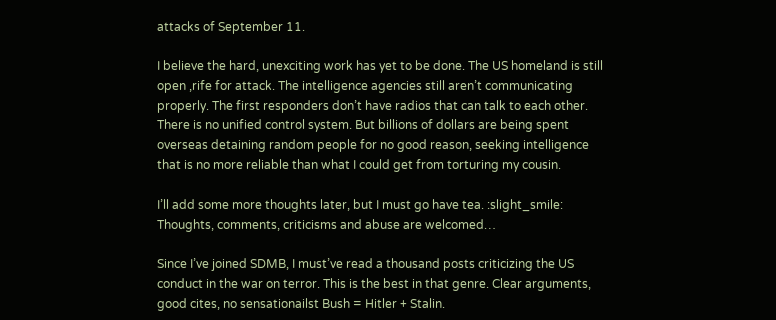attacks of September 11.

I believe the hard, unexciting work has yet to be done. The US homeland is still open ,rife for attack. The intelligence agencies still aren’t communicating properly. The first responders don’t have radios that can talk to each other. There is no unified control system. But billions of dollars are being spent overseas detaining random people for no good reason, seeking intelligence that is no more reliable than what I could get from torturing my cousin.

I’ll add some more thoughts later, but I must go have tea. :slight_smile: Thoughts, comments, criticisms and abuse are welcomed…

Since I’ve joined SDMB, I must’ve read a thousand posts criticizing the US conduct in the war on terror. This is the best in that genre. Clear arguments, good cites, no sensationailst Bush = Hitler + Stalin.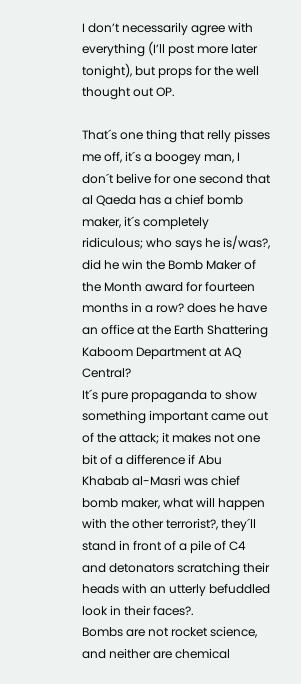I don’t necessarily agree with everything (I’ll post more later tonight), but props for the well thought out OP.

That´s one thing that relly pisses me off, it´s a boogey man, I don´t belive for one second that al Qaeda has a chief bomb maker, it´s completely ridiculous; who says he is/was?, did he win the Bomb Maker of the Month award for fourteen months in a row? does he have an office at the Earth Shattering Kaboom Department at AQ Central?
It´s pure propaganda to show something important came out of the attack; it makes not one bit of a difference if Abu Khabab al-Masri was chief bomb maker, what will happen with the other terrorist?, they´ll stand in front of a pile of C4 and detonators scratching their heads with an utterly befuddled look in their faces?.
Bombs are not rocket science, and neither are chemical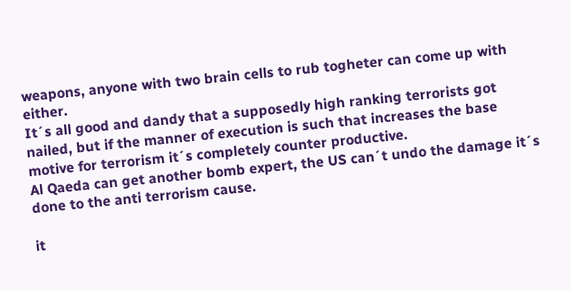weapons, anyone with two brain cells to rub togheter can come up with either.
It´s all good and dandy that a supposedly high ranking terrorists got nailed, but if the manner of execution is such that increases the base motive for terrorism it´s completely counter productive.
Al Qaeda can get another bomb expert, the US can´t undo the damage it´s done to the anti terrorism cause.

it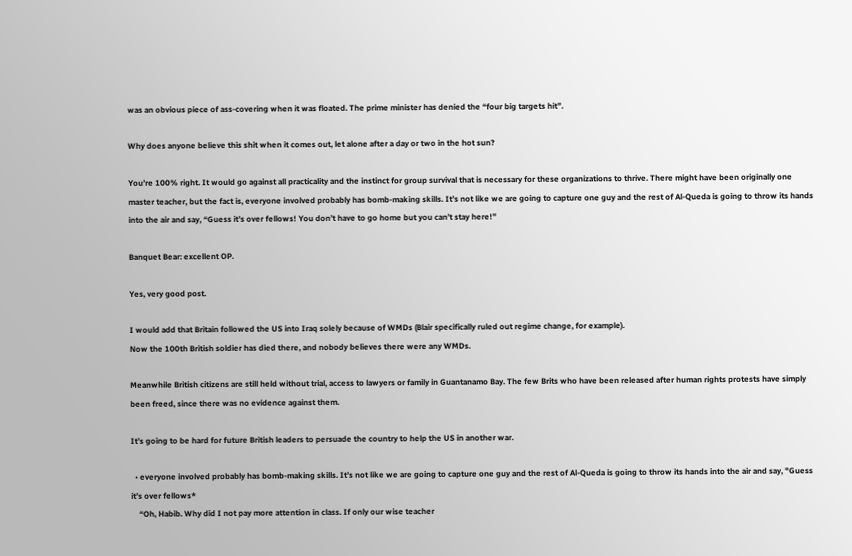was an obvious piece of ass-covering when it was floated. The prime minister has denied the “four big targets hit”.

Why does anyone believe this shit when it comes out, let alone after a day or two in the hot sun?

You’re 100% right. It would go against all practicality and the instinct for group survival that is necessary for these organizations to thrive. There might have been originally one master teacher, but the fact is, everyone involved probably has bomb-making skills. It’s not like we are going to capture one guy and the rest of Al-Queda is going to throw its hands into the air and say, “Guess it’s over fellows! You don’t have to go home but you can’t stay here!”

Banquet Bear: excellent OP.

Yes, very good post.

I would add that Britain followed the US into Iraq solely because of WMDs (Blair specifically ruled out regime change, for example).
Now the 100th British soldier has died there, and nobody believes there were any WMDs.

Meanwhile British citizens are still held without trial, access to lawyers or family in Guantanamo Bay. The few Brits who have been released after human rights protests have simply been freed, since there was no evidence against them.

It’s going to be hard for future British leaders to persuade the country to help the US in another war.

  • everyone involved probably has bomb-making skills. It’s not like we are going to capture one guy and the rest of Al-Queda is going to throw its hands into the air and say, "Guess it’s over fellows*
    “Oh, Habib. Why did I not pay more attention in class. If only our wise teacher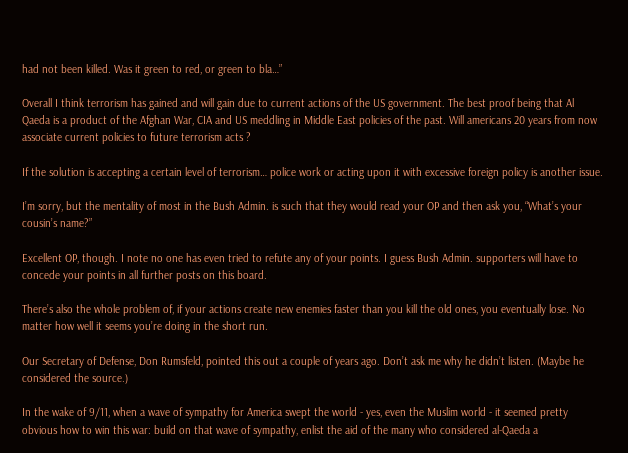had not been killed. Was it green to red, or green to bla…”

Overall I think terrorism has gained and will gain due to current actions of the US government. The best proof being that Al Qaeda is a product of the Afghan War, CIA and US meddling in Middle East policies of the past. Will americans 20 years from now associate current policies to future terrorism acts ?

If the solution is accepting a certain level of terrorism… police work or acting upon it with excessive foreign policy is another issue.

I’m sorry, but the mentality of most in the Bush Admin. is such that they would read your OP and then ask you, “What’s your cousin’s name?”

Excellent OP, though. I note no one has even tried to refute any of your points. I guess Bush Admin. supporters will have to concede your points in all further posts on this board.

There’s also the whole problem of, if your actions create new enemies faster than you kill the old ones, you eventually lose. No matter how well it seems you’re doing in the short run.

Our Secretary of Defense, Don Rumsfeld, pointed this out a couple of years ago. Don’t ask me why he didn’t listen. (Maybe he considered the source.)

In the wake of 9/11, when a wave of sympathy for America swept the world - yes, even the Muslim world - it seemed pretty obvious how to win this war: build on that wave of sympathy, enlist the aid of the many who considered al-Qaeda a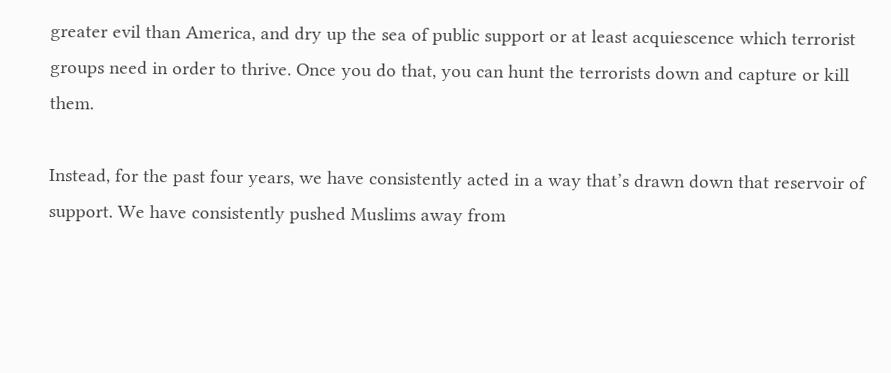greater evil than America, and dry up the sea of public support or at least acquiescence which terrorist groups need in order to thrive. Once you do that, you can hunt the terrorists down and capture or kill them.

Instead, for the past four years, we have consistently acted in a way that’s drawn down that reservoir of support. We have consistently pushed Muslims away from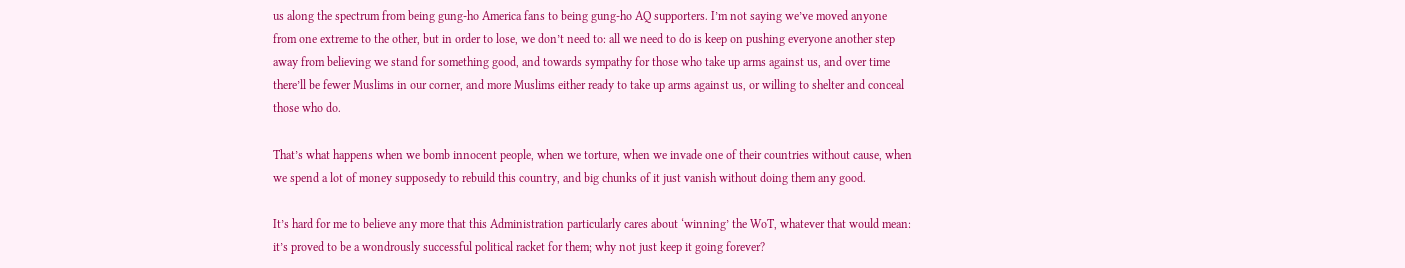us along the spectrum from being gung-ho America fans to being gung-ho AQ supporters. I’m not saying we’ve moved anyone from one extreme to the other, but in order to lose, we don’t need to: all we need to do is keep on pushing everyone another step away from believing we stand for something good, and towards sympathy for those who take up arms against us, and over time there’ll be fewer Muslims in our corner, and more Muslims either ready to take up arms against us, or willing to shelter and conceal those who do.

That’s what happens when we bomb innocent people, when we torture, when we invade one of their countries without cause, when we spend a lot of money supposedy to rebuild this country, and big chunks of it just vanish without doing them any good.

It’s hard for me to believe any more that this Administration particularly cares about ‘winning’ the WoT, whatever that would mean: it’s proved to be a wondrously successful political racket for them; why not just keep it going forever?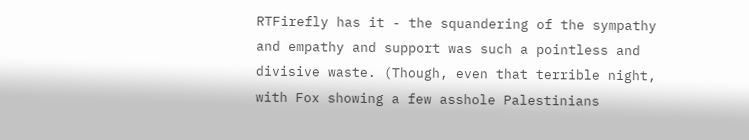RTFirefly has it - the squandering of the sympathy and empathy and support was such a pointless and divisive waste. (Though, even that terrible night, with Fox showing a few asshole Palestinians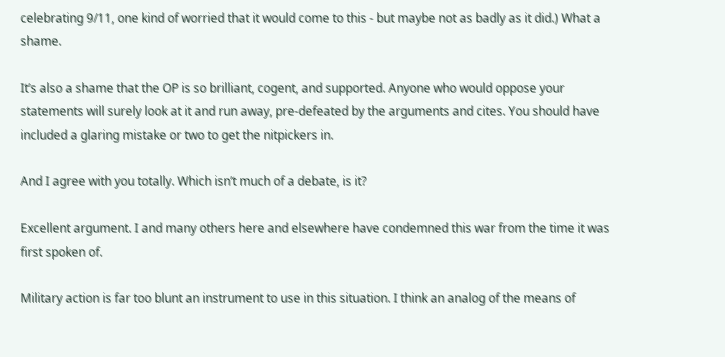celebrating 9/11, one kind of worried that it would come to this - but maybe not as badly as it did.) What a shame.

It’s also a shame that the OP is so brilliant, cogent, and supported. Anyone who would oppose your statements will surely look at it and run away, pre-defeated by the arguments and cites. You should have included a glaring mistake or two to get the nitpickers in.

And I agree with you totally. Which isn’t much of a debate, is it?

Excellent argument. I and many others here and elsewhere have condemned this war from the time it was first spoken of.

Military action is far too blunt an instrument to use in this situation. I think an analog of the means of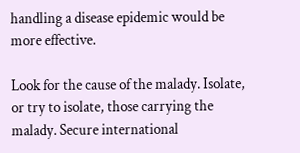handling a disease epidemic would be more effective.

Look for the cause of the malady. Isolate, or try to isolate, those carrying the malady. Secure international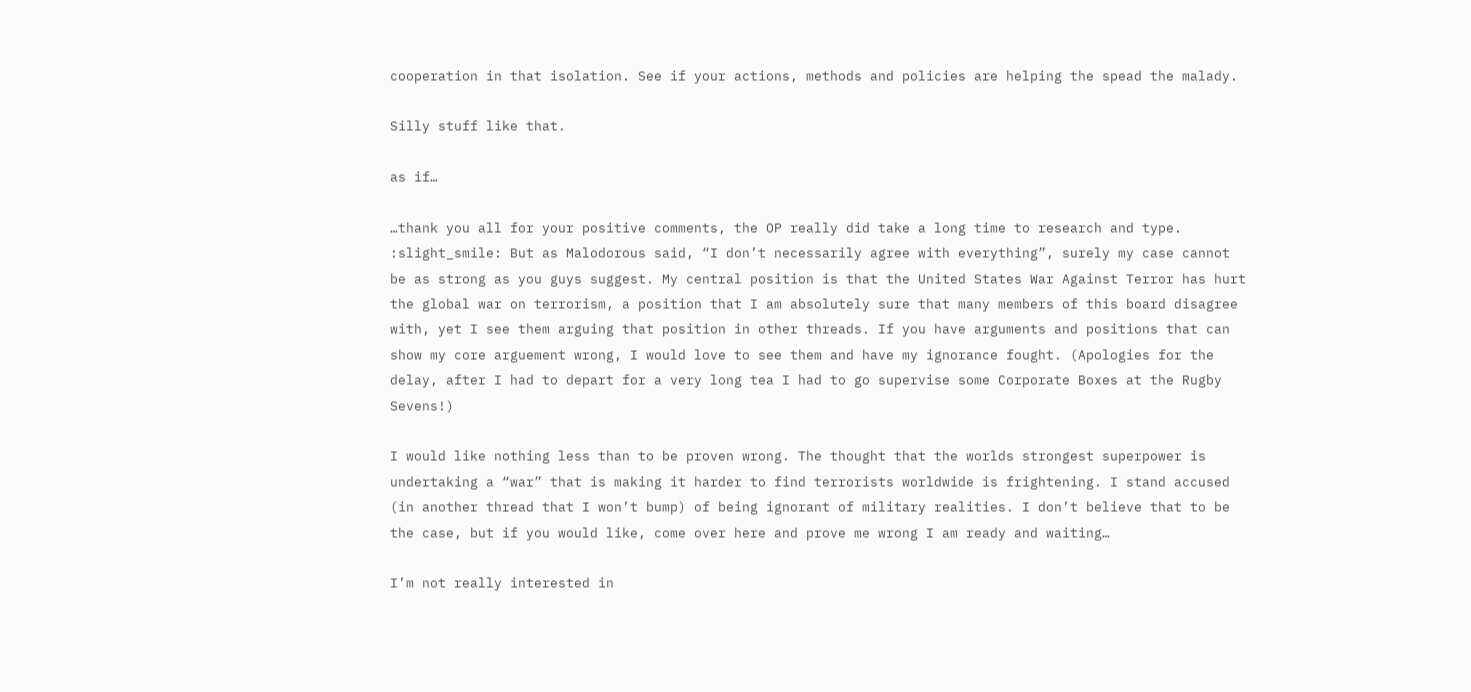cooperation in that isolation. See if your actions, methods and policies are helping the spead the malady.

Silly stuff like that.

as if…

…thank you all for your positive comments, the OP really did take a long time to research and type. :slight_smile: But as Malodorous said, “I don’t necessarily agree with everything”, surely my case cannot be as strong as you guys suggest. My central position is that the United States War Against Terror has hurt the global war on terrorism, a position that I am absolutely sure that many members of this board disagree with, yet I see them arguing that position in other threads. If you have arguments and positions that can show my core arguement wrong, I would love to see them and have my ignorance fought. (Apologies for the delay, after I had to depart for a very long tea I had to go supervise some Corporate Boxes at the Rugby Sevens!)

I would like nothing less than to be proven wrong. The thought that the worlds strongest superpower is undertaking a “war” that is making it harder to find terrorists worldwide is frightening. I stand accused (in another thread that I won’t bump) of being ignorant of military realities. I don’t believe that to be the case, but if you would like, come over here and prove me wrong I am ready and waiting…

I’m not really interested in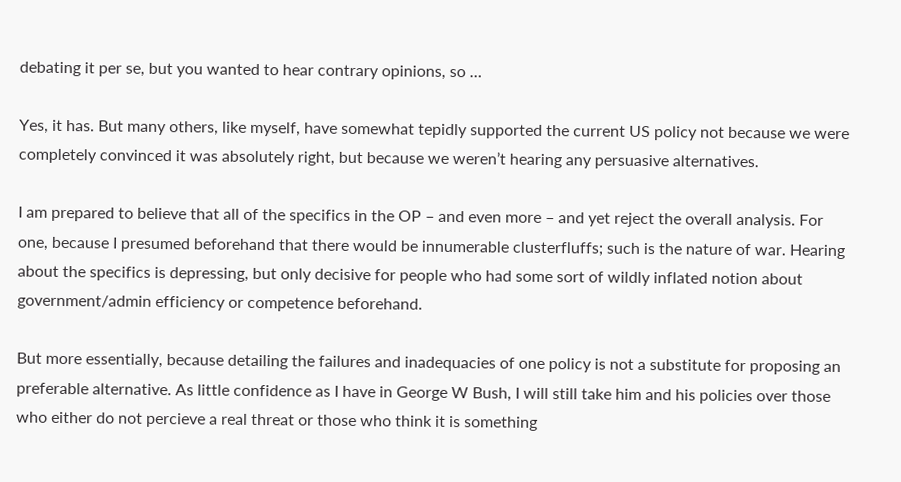debating it per se, but you wanted to hear contrary opinions, so …

Yes, it has. But many others, like myself, have somewhat tepidly supported the current US policy not because we were completely convinced it was absolutely right, but because we weren’t hearing any persuasive alternatives.

I am prepared to believe that all of the specifics in the OP – and even more – and yet reject the overall analysis. For one, because I presumed beforehand that there would be innumerable clusterfluffs; such is the nature of war. Hearing about the specifics is depressing, but only decisive for people who had some sort of wildly inflated notion about government/admin efficiency or competence beforehand.

But more essentially, because detailing the failures and inadequacies of one policy is not a substitute for proposing an preferable alternative. As little confidence as I have in George W Bush, I will still take him and his policies over those who either do not percieve a real threat or those who think it is something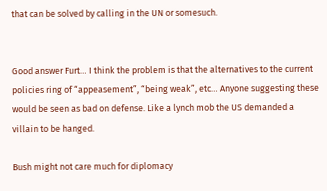that can be solved by calling in the UN or somesuch.


Good answer Furt… I think the problem is that the alternatives to the current policies ring of “appeasement”, “being weak”, etc… Anyone suggesting these would be seen as bad on defense. Like a lynch mob the US demanded a villain to be hanged.

Bush might not care much for diplomacy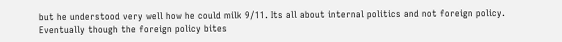but he understood very well how he could milk 9/11. Its all about internal politics and not foreign policy. Eventually though the foreign policy bites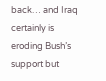back… and Iraq certainly is eroding Bush’s support but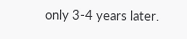only 3-4 years later.